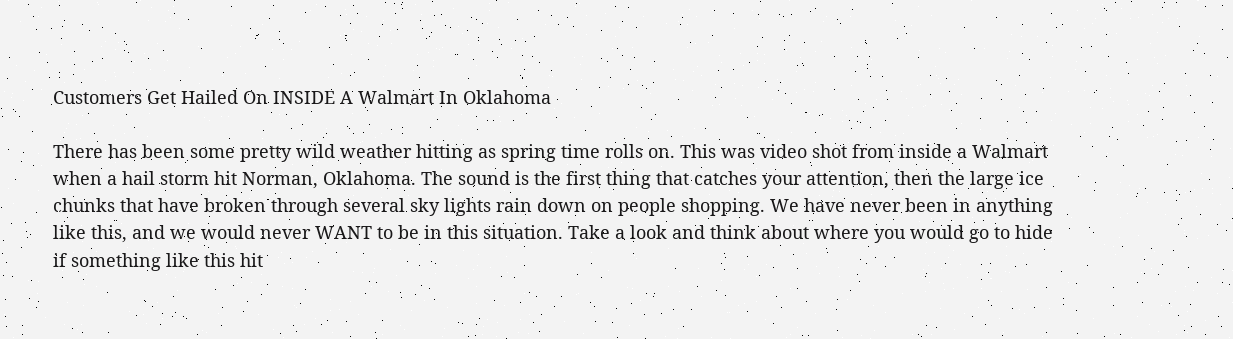Customers Get Hailed On INSIDE A Walmart In Oklahoma

There has been some pretty wild weather hitting as spring time rolls on. This was video shot from inside a Walmart when a hail storm hit Norman, Oklahoma. The sound is the first thing that catches your attention, then the large ice chunks that have broken through several sky lights rain down on people shopping. We have never been in anything like this, and we would never WANT to be in this situation. Take a look and think about where you would go to hide if something like this hit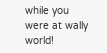while you were at wally world!